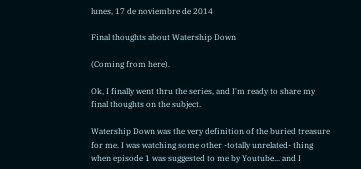lunes, 17 de noviembre de 2014

Final thoughts about Watership Down

(Coming from here).

Ok, I finally went thru the series, and I'm ready to share my final thoughts on the subject.

Watership Down was the very definition of the buried treasure for me. I was watching some other -totally unrelated- thing when episode 1 was suggested to me by Youtube... and I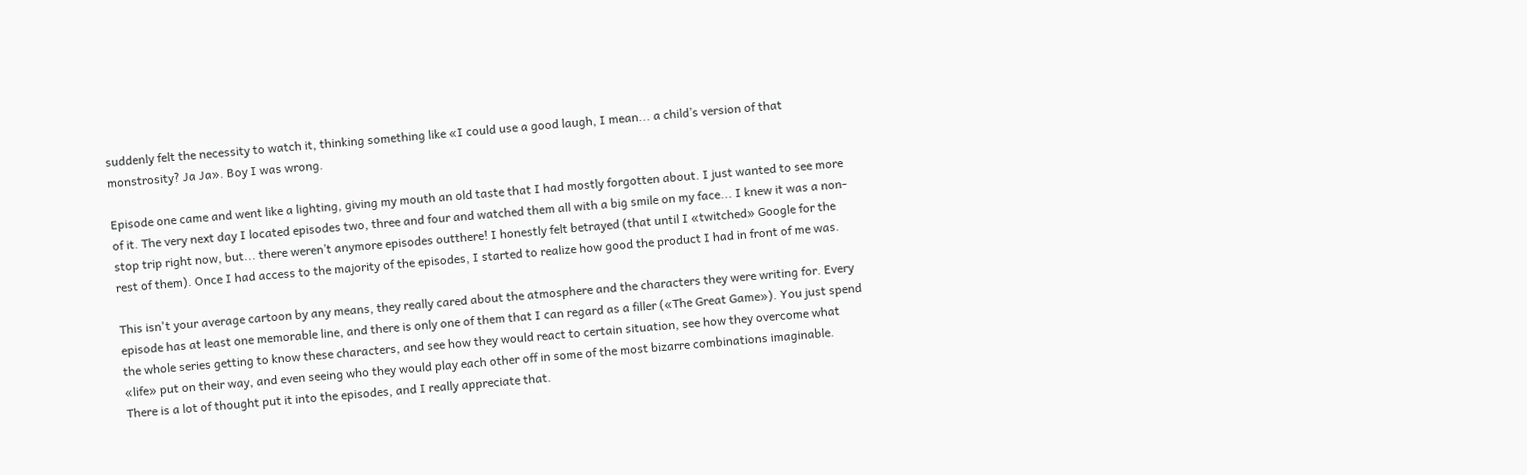suddenly felt the necessity to watch it, thinking something like «I could use a good laugh, I mean... a child’s version of that monstrosity? Ja Ja». Boy I was wrong.

Episode one came and went like a lighting, giving my mouth an old taste that I had mostly forgotten about. I just wanted to see more of it. The very next day I located episodes two, three and four and watched them all with a big smile on my face... I knew it was a non-stop trip right now, but... there weren’t anymore episodes outthere! I honestly felt betrayed (that until I «twitched» Google for the rest of them). Once I had access to the majority of the episodes, I started to realize how good the product I had in front of me was.

This isn't your average cartoon by any means, they really cared about the atmosphere and the characters they were writing for. Every episode has at least one memorable line, and there is only one of them that I can regard as a filler («The Great Game»). You just spend the whole series getting to know these characters, and see how they would react to certain situation, see how they overcome what «life» put on their way, and even seeing who they would play each other off in some of the most bizarre combinations imaginable. There is a lot of thought put it into the episodes, and I really appreciate that.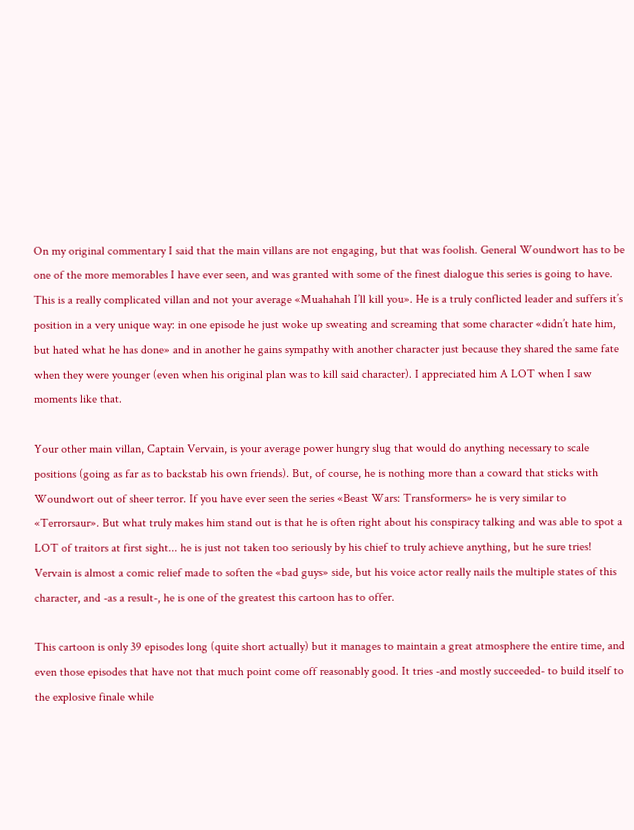On my original commentary I said that the main villans are not engaging, but that was foolish. General Woundwort has to be one of the more memorables I have ever seen, and was granted with some of the finest dialogue this series is going to have. This is a really complicated villan and not your average «Muahahah I’ll kill you». He is a truly conflicted leader and suffers it’s position in a very unique way: in one episode he just woke up sweating and screaming that some character «didn’t hate him, but hated what he has done» and in another he gains sympathy with another character just because they shared the same fate when they were younger (even when his original plan was to kill said character). I appreciated him A LOT when I saw moments like that.

Your other main villan, Captain Vervain, is your average power hungry slug that would do anything necessary to scale positions (going as far as to backstab his own friends). But, of course, he is nothing more than a coward that sticks with Woundwort out of sheer terror. If you have ever seen the series «Beast Wars: Transformers» he is very similar to «Terrorsaur». But what truly makes him stand out is that he is often right about his conspiracy talking and was able to spot a LOT of traitors at first sight... he is just not taken too seriously by his chief to truly achieve anything, but he sure tries! Vervain is almost a comic relief made to soften the «bad guys» side, but his voice actor really nails the multiple states of this character, and -as a result-, he is one of the greatest this cartoon has to offer.

This cartoon is only 39 episodes long (quite short actually) but it manages to maintain a great atmosphere the entire time, and even those episodes that have not that much point come off reasonably good. It tries -and mostly succeeded- to build itself to the explosive finale while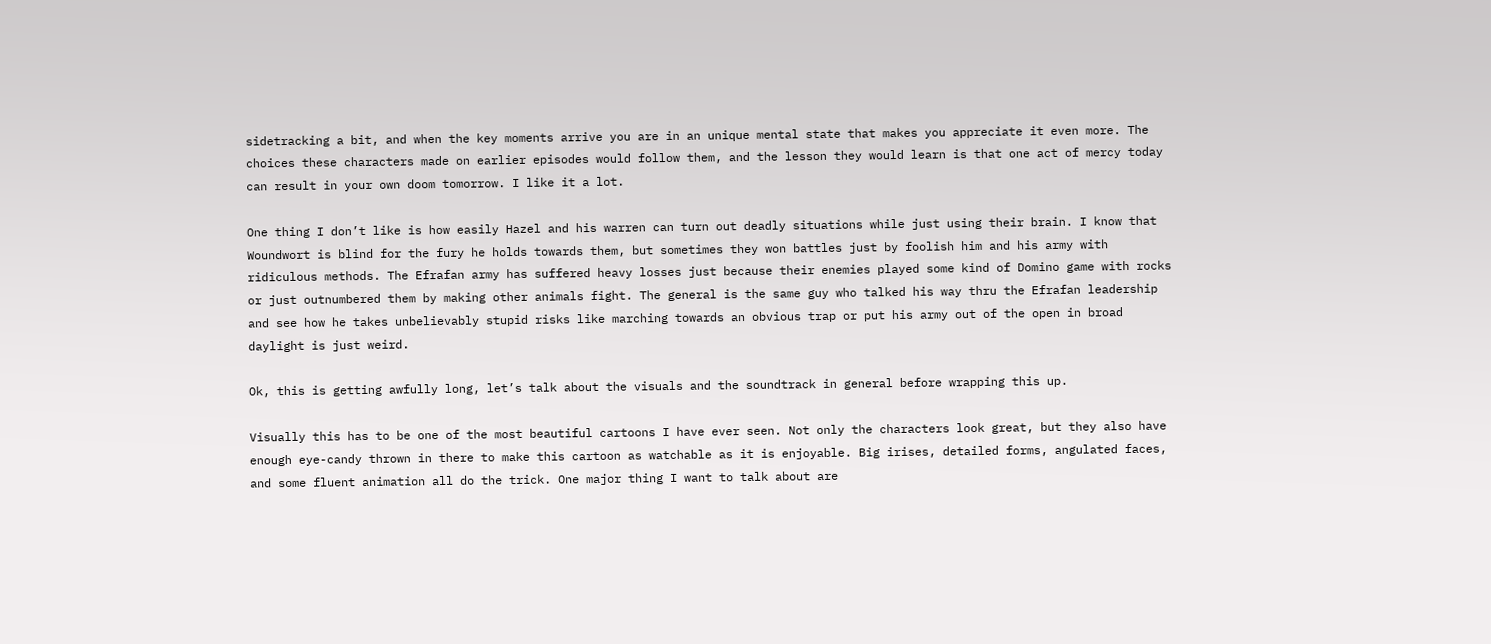sidetracking a bit, and when the key moments arrive you are in an unique mental state that makes you appreciate it even more. The choices these characters made on earlier episodes would follow them, and the lesson they would learn is that one act of mercy today can result in your own doom tomorrow. I like it a lot.

One thing I don’t like is how easily Hazel and his warren can turn out deadly situations while just using their brain. I know that Woundwort is blind for the fury he holds towards them, but sometimes they won battles just by foolish him and his army with ridiculous methods. The Efrafan army has suffered heavy losses just because their enemies played some kind of Domino game with rocks or just outnumbered them by making other animals fight. The general is the same guy who talked his way thru the Efrafan leadership and see how he takes unbelievably stupid risks like marching towards an obvious trap or put his army out of the open in broad daylight is just weird.

Ok, this is getting awfully long, let’s talk about the visuals and the soundtrack in general before wrapping this up.

Visually this has to be one of the most beautiful cartoons I have ever seen. Not only the characters look great, but they also have enough eye-candy thrown in there to make this cartoon as watchable as it is enjoyable. Big irises, detailed forms, angulated faces, and some fluent animation all do the trick. One major thing I want to talk about are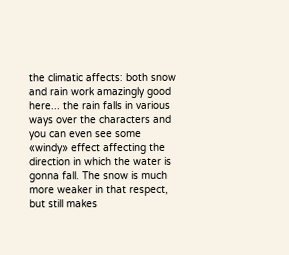the climatic affects: both snow and rain work amazingly good here... the rain falls in various ways over the characters and you can even see some «windy» effect affecting the direction in which the water is gonna fall. The snow is much more weaker in that respect, but still makes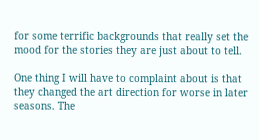for some terrific backgrounds that really set the mood for the stories they are just about to tell.

One thing I will have to complaint about is that they changed the art direction for worse in later seasons. The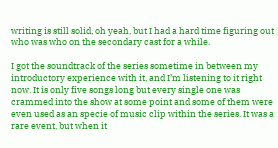writing is still solid, oh yeah, but I had a hard time figuring out who was who on the secondary cast for a while.

I got the soundtrack of the series sometime in between my introductory experience with it, and I’m listening to it right now. It is only five songs long but every single one was crammed into the show at some point and some of them were even used as an specie of music clip within the series. It was a rare event, but when it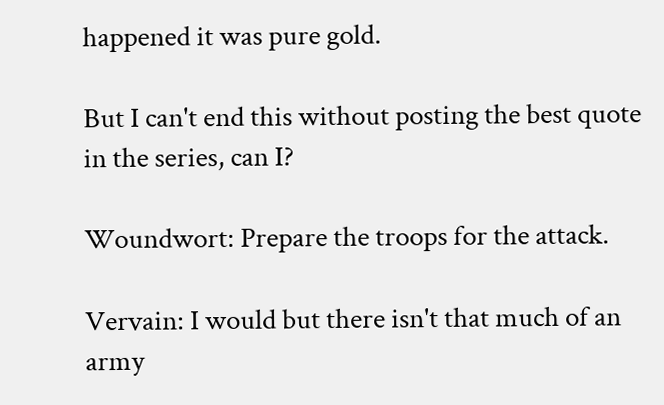happened it was pure gold.

But I can't end this without posting the best quote in the series, can I?

Woundwort: Prepare the troops for the attack.

Vervain: I would but there isn't that much of an army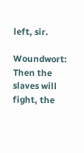left, sir.

Woundwort: Then the slaves will fight, the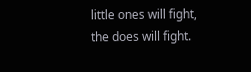little ones will fight, the does will fight.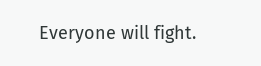Everyone will fight.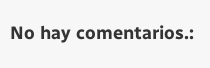No hay comentarios.: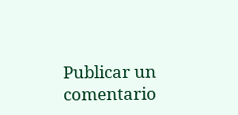Publicar un comentario